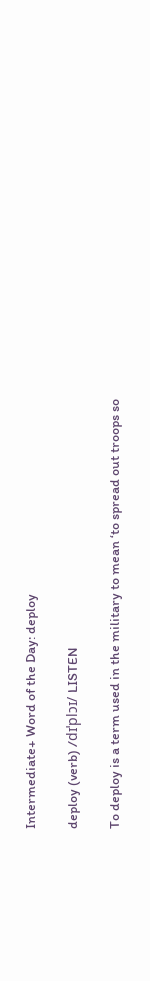Intermediate+ Word of the Day: deploy

deploy (verb) /dɪˈplɔɪ/ LISTEN

To deploy is a term used in the military to mean ‘to spread out troops so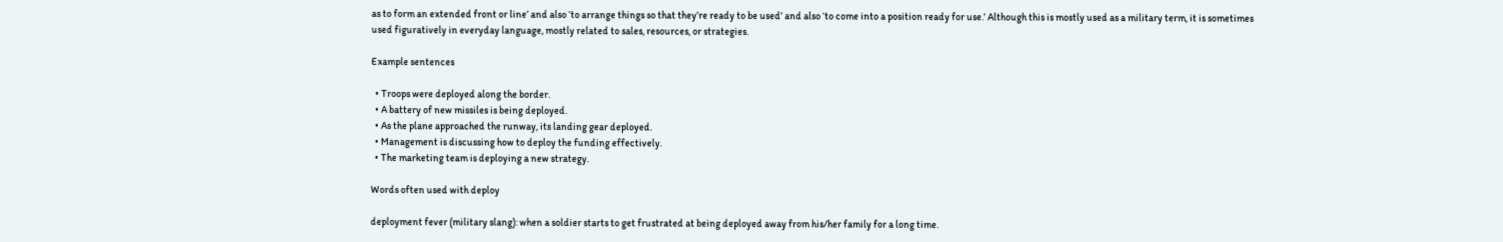as to form an extended front or line’ and also ‘to arrange things so that they’re ready to be used’ and also ‘to come into a position ready for use.’ Although this is mostly used as a military term, it is sometimes used figuratively in everyday language, mostly related to sales, resources, or strategies.

Example sentences

  • Troops were deployed along the border.
  • A battery of new missiles is being deployed.
  • As the plane approached the runway, its landing gear deployed.
  • Management is discussing how to deploy the funding effectively.
  • The marketing team is deploying a new strategy.

Words often used with deploy

deployment fever (military slang): when a soldier starts to get frustrated at being deployed away from his/her family for a long time.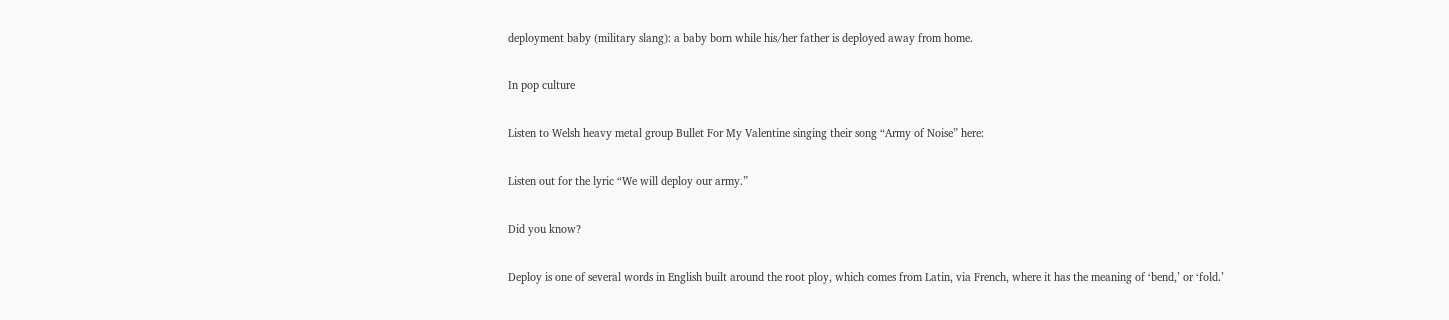deployment baby (military slang): a baby born while his/her father is deployed away from home.

In pop culture

Listen to Welsh heavy metal group Bullet For My Valentine singing their song “Army of Noise” here:

Listen out for the lyric “We will deploy our army.”

Did you know?

Deploy is one of several words in English built around the root ploy, which comes from Latin, via French, where it has the meaning of ‘bend,’ or ‘fold.’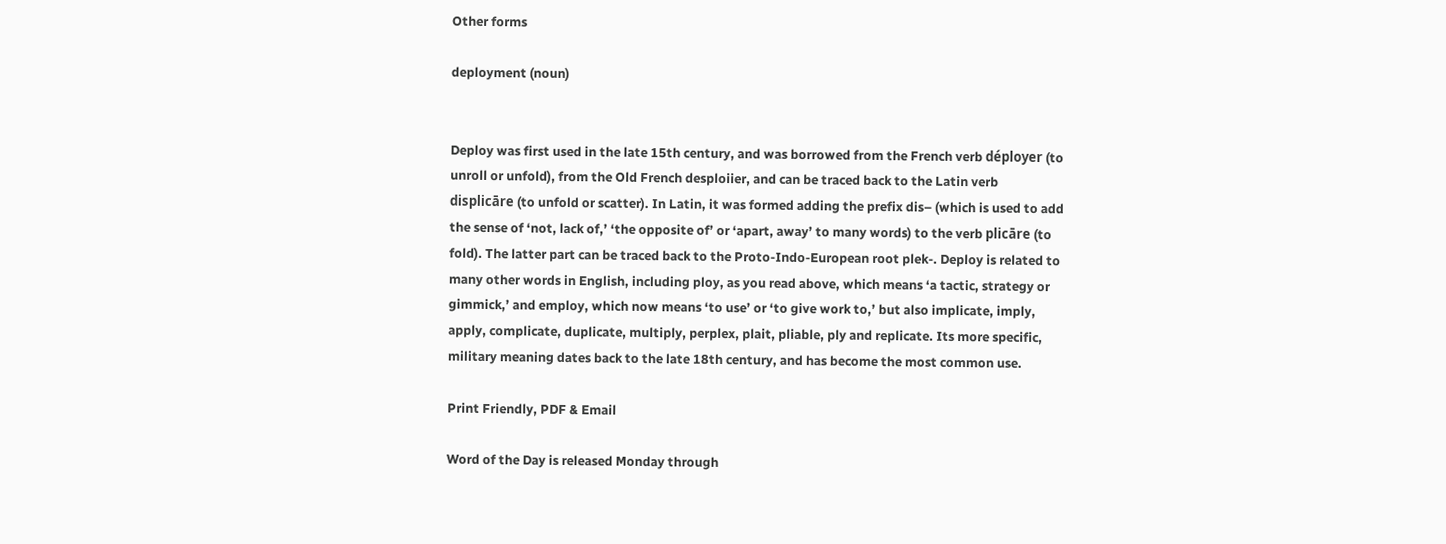Other forms

deployment (noun)


Deploy was first used in the late 15th century, and was borrowed from the French verb déployer (to unroll or unfold), from the Old French desploiier, and can be traced back to the Latin verb displicāre (to unfold or scatter). In Latin, it was formed adding the prefix dis– (which is used to add the sense of ‘not, lack of,’ ‘the opposite of’ or ‘apart, away’ to many words) to the verb plicāre (to fold). The latter part can be traced back to the Proto-Indo-European root plek-. Deploy is related to many other words in English, including ploy, as you read above, which means ‘a tactic, strategy or gimmick,’ and employ, which now means ‘to use’ or ‘to give work to,’ but also implicate, imply, apply, complicate, duplicate, multiply, perplex, plait, pliable, ply and replicate. Its more specific, military meaning dates back to the late 18th century, and has become the most common use.

Print Friendly, PDF & Email

Word of the Day is released Monday through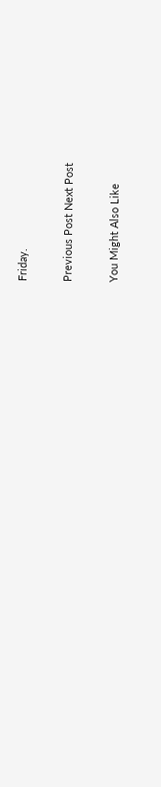Friday.

Previous Post Next Post

You Might Also Like